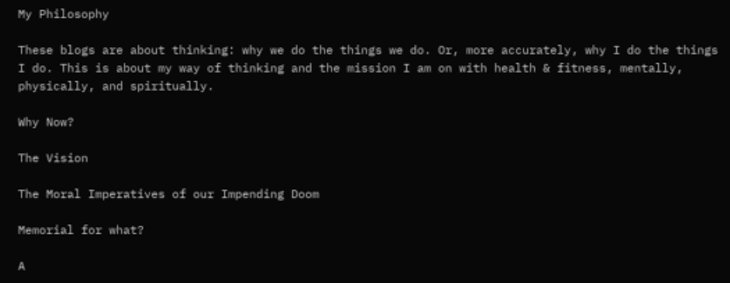My Philosophy

These blogs are about thinking: why we do the things we do. Or, more accurately, why I do the things I do. This is about my way of thinking and the mission I am on with health & fitness, mentally, physically, and spiritually.

Why Now?

The Vision

The Moral Imperatives of our Impending Doom

Memorial for what?

A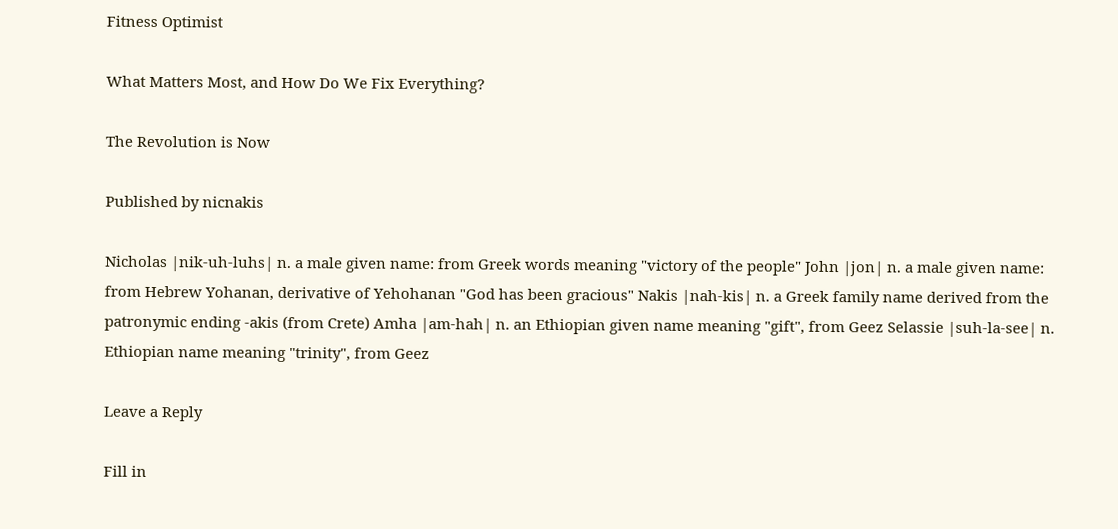Fitness Optimist

What Matters Most, and How Do We Fix Everything?

The Revolution is Now

Published by nicnakis

Nicholas |nik-uh-luhs| n. a male given name: from Greek words meaning "victory of the people" John |jon| n. a male given name: from Hebrew Yohanan, derivative of Yehohanan "God has been gracious" Nakis |nah-kis| n. a Greek family name derived from the patronymic ending -akis (from Crete) Amha |am-hah| n. an Ethiopian given name meaning "gift", from Geez Selassie |suh-la-see| n. Ethiopian name meaning "trinity", from Geez

Leave a Reply

Fill in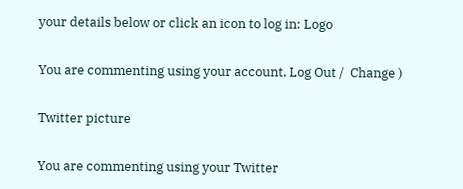your details below or click an icon to log in: Logo

You are commenting using your account. Log Out /  Change )

Twitter picture

You are commenting using your Twitter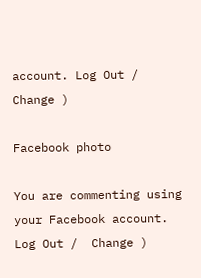account. Log Out /  Change )

Facebook photo

You are commenting using your Facebook account. Log Out /  Change )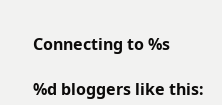Connecting to %s

%d bloggers like this: